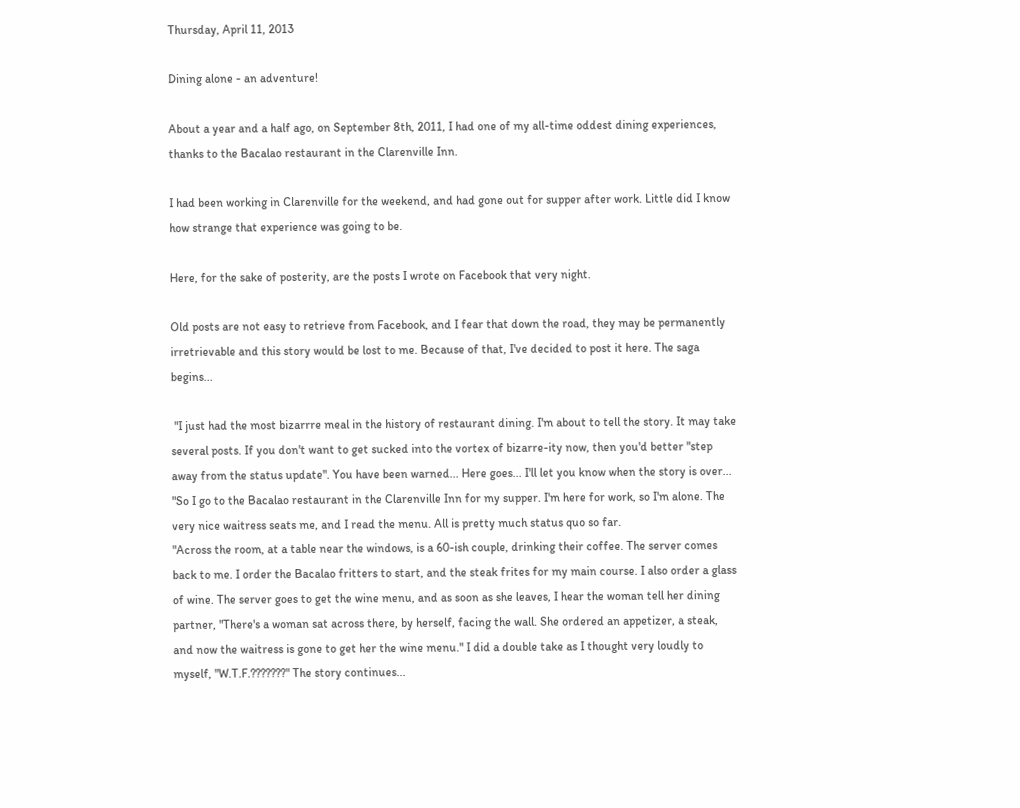Thursday, April 11, 2013

Dining alone - an adventure!

About a year and a half ago, on September 8th, 2011, I had one of my all-time oddest dining experiences, thanks to the Bacalao restaurant in the Clarenville Inn.

I had been working in Clarenville for the weekend, and had gone out for supper after work. Little did I know how strange that experience was going to be.

Here, for the sake of posterity, are the posts I wrote on Facebook that very night.

Old posts are not easy to retrieve from Facebook, and I fear that down the road, they may be permanently irretrievable and this story would be lost to me. Because of that, I've decided to post it here. The saga begins...

 "I just had the most bizarrre meal in the history of restaurant dining. I'm about to tell the story. It may take several posts. If you don't want to get sucked into the vortex of bizarre-ity now, then you'd better "step away from the status update". You have been warned... Here goes... I'll let you know when the story is over...
"So I go to the Bacalao restaurant in the Clarenville Inn for my supper. I'm here for work, so I'm alone. The very nice waitress seats me, and I read the menu. All is pretty much status quo so far.
"Across the room, at a table near the windows, is a 60-ish couple, drinking their coffee. The server comes back to me. I order the Bacalao fritters to start, and the steak frites for my main course. I also order a glass of wine. The server goes to get the wine menu, and as soon as she leaves, I hear the woman tell her dining partner, "There's a woman sat across there, by herself, facing the wall. She ordered an appetizer, a steak, and now the waitress is gone to get her the wine menu." I did a double take as I thought very loudly to myself, "W.T.F.???????" The story continues...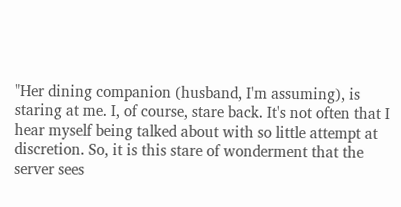"Her dining companion (husband, I'm assuming), is staring at me. I, of course, stare back. It's not often that I hear myself being talked about with so little attempt at discretion. So, it is this stare of wonderment that the server sees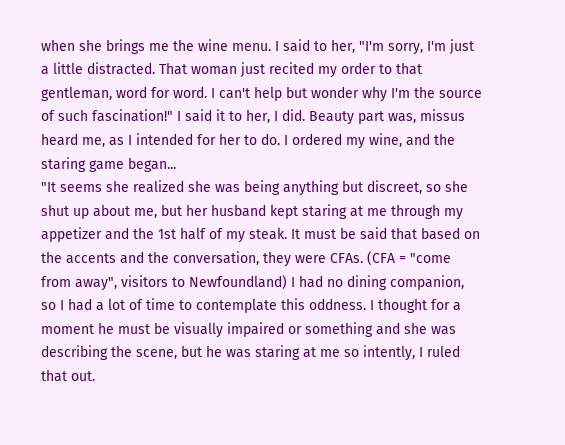when she brings me the wine menu. I said to her, "I'm sorry, I'm just a little distracted. That woman just recited my order to that gentleman, word for word. I can't help but wonder why I'm the source of such fascination!" I said it to her, I did. Beauty part was, missus heard me, as I intended for her to do. I ordered my wine, and the staring game began...
"It seems she realized she was being anything but discreet, so she shut up about me, but her husband kept staring at me through my appetizer and the 1st half of my steak. It must be said that based on the accents and the conversation, they were CFAs. (CFA = "come from away", visitors to Newfoundland) I had no dining companion, so I had a lot of time to contemplate this oddness. I thought for a moment he must be visually impaired or something and she was describing the scene, but he was staring at me so intently, I ruled that out.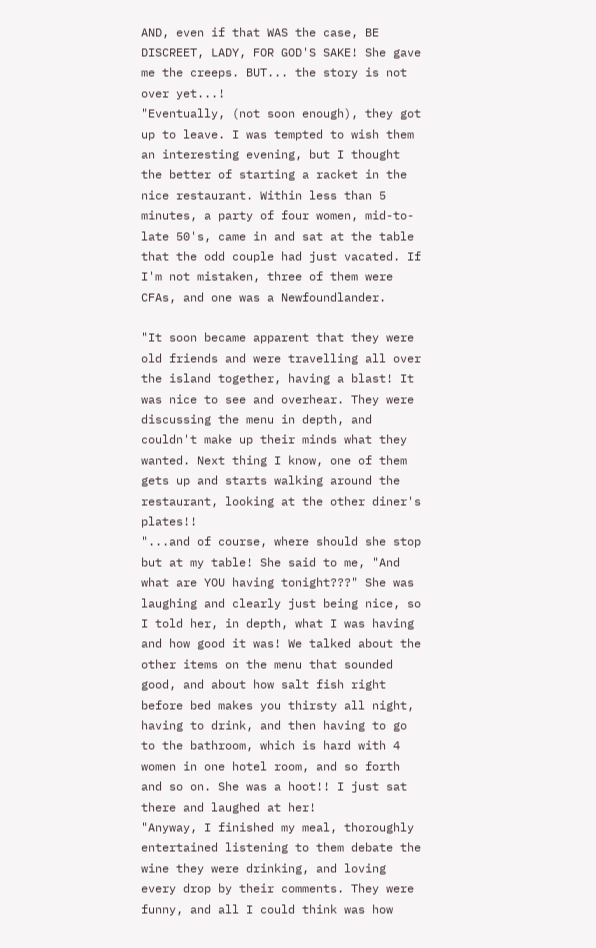AND, even if that WAS the case, BE DISCREET, LADY, FOR GOD'S SAKE! She gave me the creeps. BUT... the story is not over yet...!
"Eventually, (not soon enough), they got up to leave. I was tempted to wish them an interesting evening, but I thought the better of starting a racket in the nice restaurant. Within less than 5 minutes, a party of four women, mid-to-late 50's, came in and sat at the table that the odd couple had just vacated. If I'm not mistaken, three of them were CFAs, and one was a Newfoundlander.

"It soon became apparent that they were old friends and were travelling all over the island together, having a blast! It was nice to see and overhear. They were discussing the menu in depth, and couldn't make up their minds what they wanted. Next thing I know, one of them gets up and starts walking around the restaurant, looking at the other diner's plates!!
"...and of course, where should she stop but at my table! She said to me, "And what are YOU having tonight???" She was laughing and clearly just being nice, so I told her, in depth, what I was having and how good it was! We talked about the other items on the menu that sounded good, and about how salt fish right before bed makes you thirsty all night, having to drink, and then having to go to the bathroom, which is hard with 4 women in one hotel room, and so forth and so on. She was a hoot!! I just sat there and laughed at her!
"Anyway, I finished my meal, thoroughly entertained listening to them debate the wine they were drinking, and loving every drop by their comments. They were funny, and all I could think was how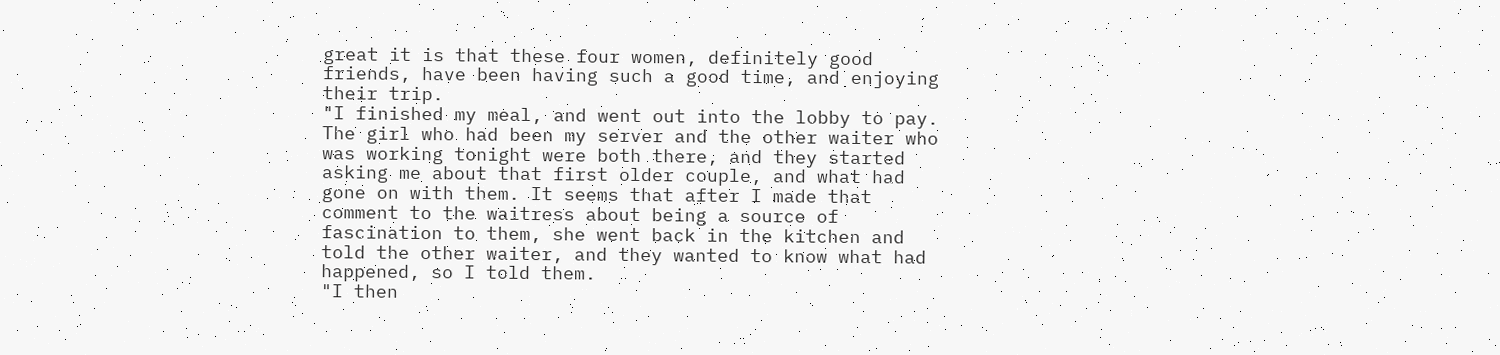great it is that these four women, definitely good friends, have been having such a good time, and enjoying their trip.
"I finished my meal, and went out into the lobby to pay. The girl who had been my server and the other waiter who was working tonight were both there, and they started asking me about that first older couple, and what had gone on with them. It seems that after I made that comment to the waitress about being a source of fascination to them, she went back in the kitchen and told the other waiter, and they wanted to know what had happened, so I told them.
"I then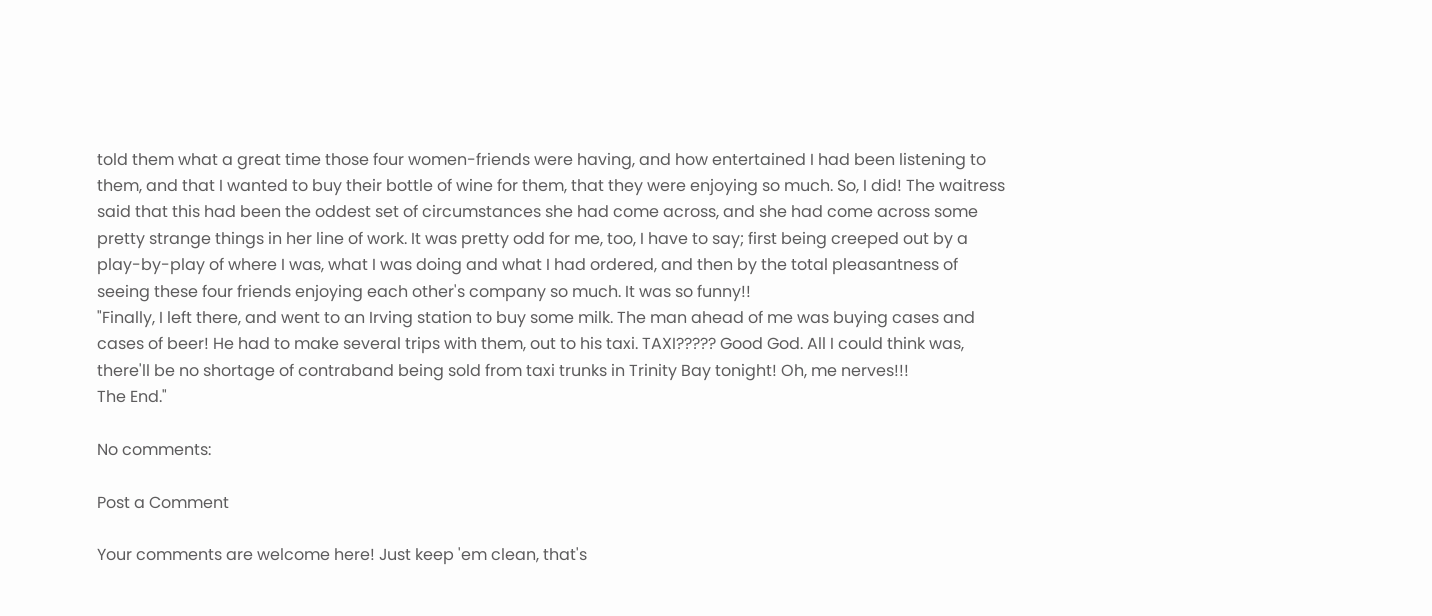told them what a great time those four women-friends were having, and how entertained I had been listening to them, and that I wanted to buy their bottle of wine for them, that they were enjoying so much. So, I did! The waitress said that this had been the oddest set of circumstances she had come across, and she had come across some pretty strange things in her line of work. It was pretty odd for me, too, I have to say; first being creeped out by a play-by-play of where I was, what I was doing and what I had ordered, and then by the total pleasantness of seeing these four friends enjoying each other's company so much. It was so funny!!
"Finally, I left there, and went to an Irving station to buy some milk. The man ahead of me was buying cases and cases of beer! He had to make several trips with them, out to his taxi. TAXI????? Good God. All I could think was, there'll be no shortage of contraband being sold from taxi trunks in Trinity Bay tonight! Oh, me nerves!!!
The End."

No comments:

Post a Comment

Your comments are welcome here! Just keep 'em clean, that's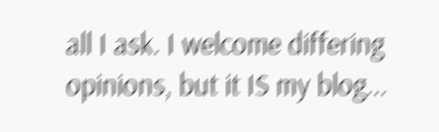all I ask. I welcome differing opinions, but it IS my blog...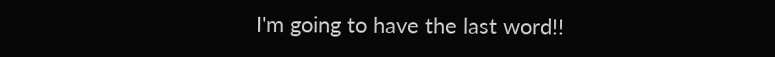I'm going to have the last word!!